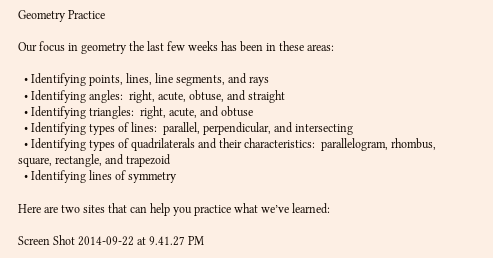Geometry Practice

Our focus in geometry the last few weeks has been in these areas:

  • Identifying points, lines, line segments, and rays
  • Identifying angles:  right, acute, obtuse, and straight
  • Identifying triangles:  right, acute, and obtuse
  • Identifying types of lines:  parallel, perpendicular, and intersecting
  • Identifying types of quadrilaterals and their characteristics:  parallelogram, rhombus, square, rectangle, and trapezoid
  • Identifying lines of symmetry

Here are two sites that can help you practice what we’ve learned:

Screen Shot 2014-09-22 at 9.41.27 PM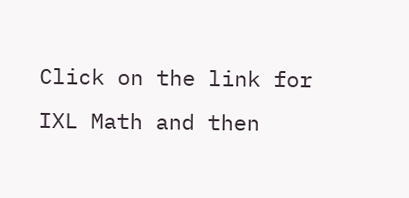Click on the link for IXL Math and then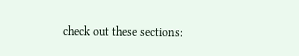check out these sections: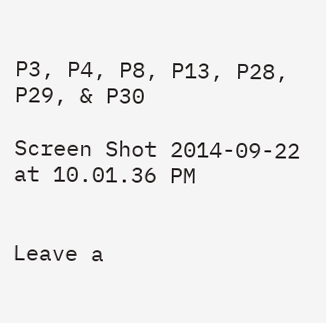P3, P4, P8, P13, P28, P29, & P30

Screen Shot 2014-09-22 at 10.01.36 PM


Leave a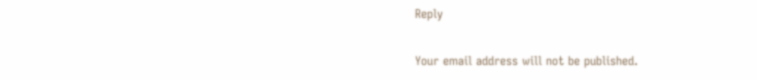Reply

Your email address will not be published.